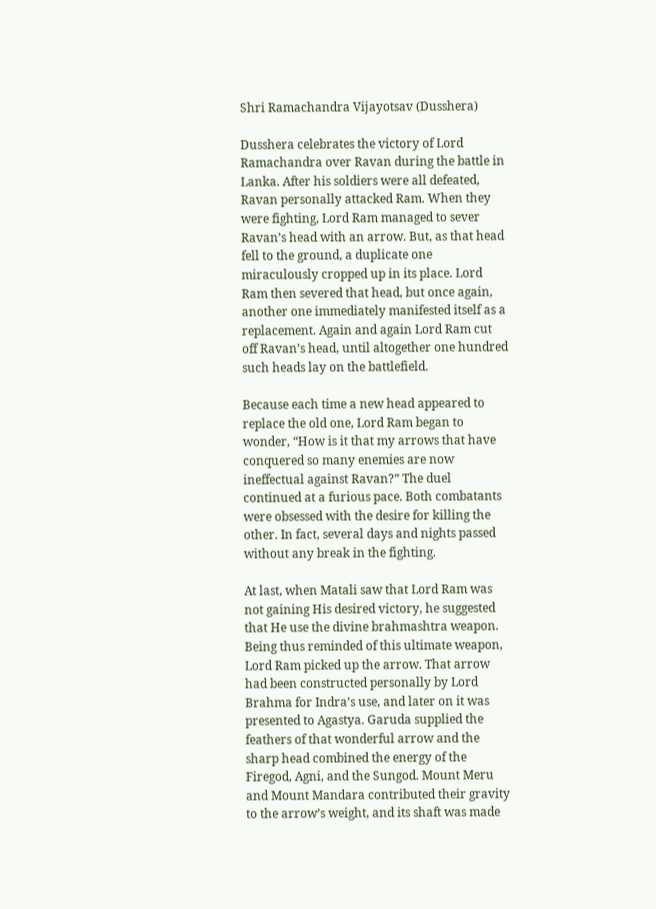Shri Ramachandra Vijayotsav (Dusshera)

Dusshera celebrates the victory of Lord Ramachandra over Ravan during the battle in Lanka. After his soldiers were all defeated, Ravan personally attacked Ram. When they were fighting, Lord Ram managed to sever Ravan’s head with an arrow. But, as that head fell to the ground, a duplicate one miraculously cropped up in its place. Lord Ram then severed that head, but once again, another one immediately manifested itself as a replacement. Again and again Lord Ram cut off Ravan’s head, until altogether one hundred such heads lay on the battlefield.

Because each time a new head appeared to replace the old one, Lord Ram began to wonder, “How is it that my arrows that have conquered so many enemies are now ineffectual against Ravan?” The duel continued at a furious pace. Both combatants were obsessed with the desire for killing the other. In fact, several days and nights passed without any break in the fighting.

At last, when Matali saw that Lord Ram was not gaining His desired victory, he suggested that He use the divine brahmashtra weapon. Being thus reminded of this ultimate weapon, Lord Ram picked up the arrow. That arrow had been constructed personally by Lord Brahma for Indra’s use, and later on it was presented to Agastya. Garuda supplied the feathers of that wonderful arrow and the sharp head combined the energy of the Firegod, Agni, and the Sungod. Mount Meru and Mount Mandara contributed their gravity to the arrow’s weight, and its shaft was made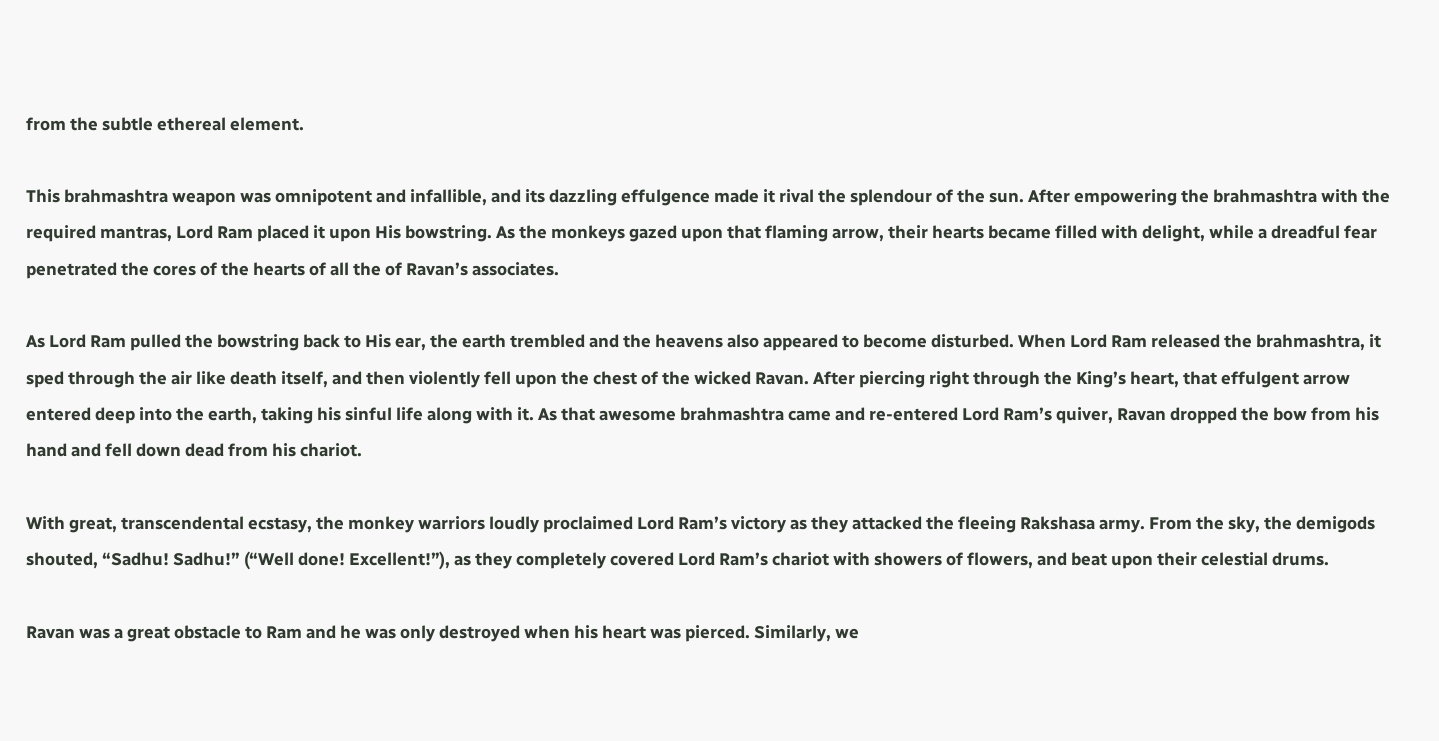from the subtle ethereal element.

This brahmashtra weapon was omnipotent and infallible, and its dazzling effulgence made it rival the splendour of the sun. After empowering the brahmashtra with the required mantras, Lord Ram placed it upon His bowstring. As the monkeys gazed upon that flaming arrow, their hearts became filled with delight, while a dreadful fear penetrated the cores of the hearts of all the of Ravan’s associates.

As Lord Ram pulled the bowstring back to His ear, the earth trembled and the heavens also appeared to become disturbed. When Lord Ram released the brahmashtra, it sped through the air like death itself, and then violently fell upon the chest of the wicked Ravan. After piercing right through the King’s heart, that effulgent arrow entered deep into the earth, taking his sinful life along with it. As that awesome brahmashtra came and re-entered Lord Ram’s quiver, Ravan dropped the bow from his hand and fell down dead from his chariot.

With great, transcendental ecstasy, the monkey warriors loudly proclaimed Lord Ram’s victory as they attacked the fleeing Rakshasa army. From the sky, the demigods shouted, “Sadhu! Sadhu!” (“Well done! Excellent!”), as they completely covered Lord Ram’s chariot with showers of flowers, and beat upon their celestial drums.

Ravan was a great obstacle to Ram and he was only destroyed when his heart was pierced. Similarly, we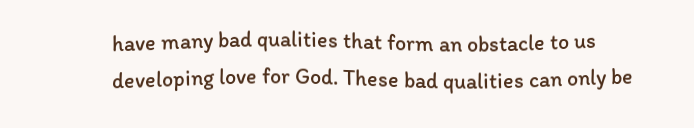have many bad qualities that form an obstacle to us developing love for God. These bad qualities can only be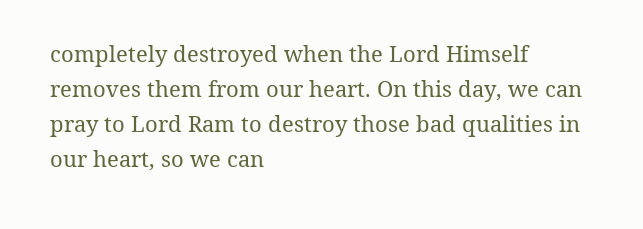completely destroyed when the Lord Himself removes them from our heart. On this day, we can pray to Lord Ram to destroy those bad qualities in our heart, so we can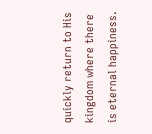quickly return to His kingdom where there is eternal happiness.